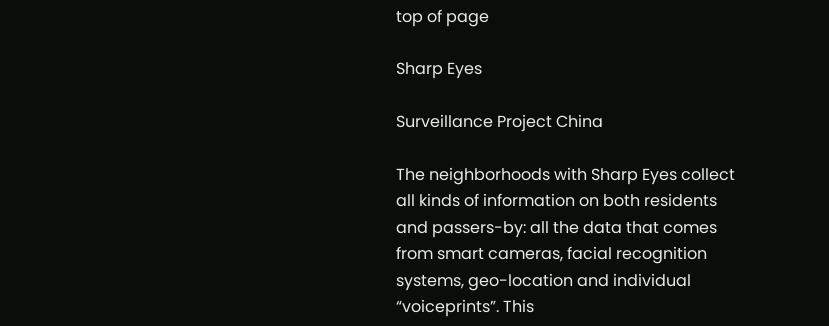top of page

Sharp Eyes

Surveillance Project China

The neighborhoods with Sharp Eyes collect all kinds of information on both residents and passers-by: all the data that comes from smart cameras, facial recognition systems, geo-location and individual “voiceprints”. This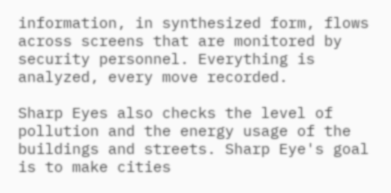information, in synthesized form, flows across screens that are monitored by security personnel. Everything is analyzed, every move recorded.

Sharp Eyes also checks the level of pollution and the energy usage of the buildings and streets. Sharp Eye's goal is to make cities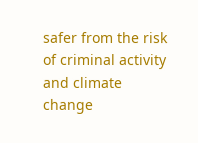safer from the risk of criminal activity and climate change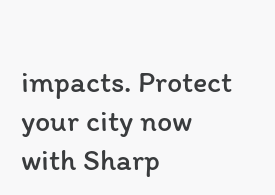impacts. Protect your city now with Sharp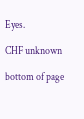Eyes.

CHF unknown

bottom of page